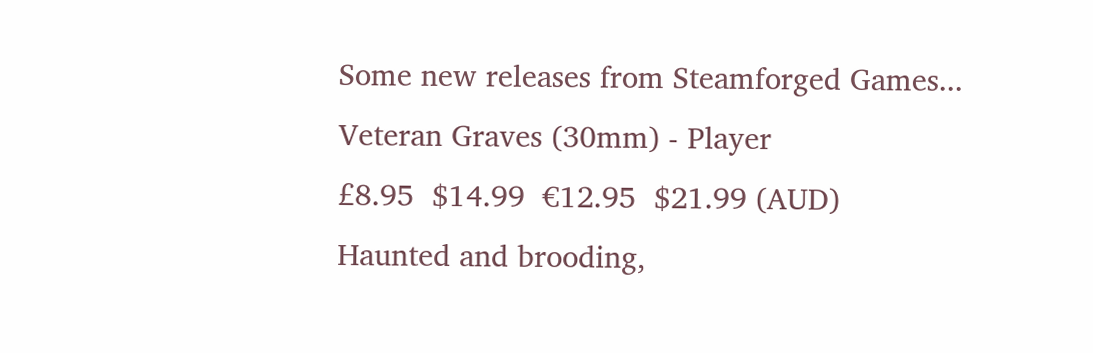Some new releases from Steamforged Games...
Veteran Graves (30mm) - Player
£8.95  $14.99  €12.95  $21.99 (AUD)
Haunted and brooding,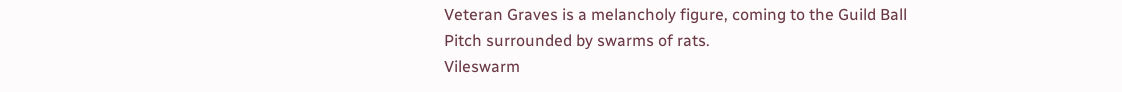Veteran Graves is a melancholy figure, coming to the Guild Ball Pitch surrounded by swarms of rats.
Vileswarm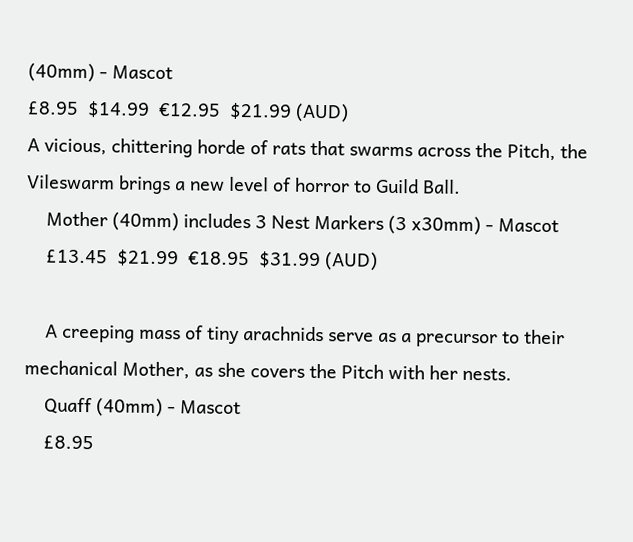(40mm) - Mascot
£8.95  $14.99  €12.95  $21.99 (AUD)
A vicious, chittering horde of rats that swarms across the Pitch, the Vileswarm brings a new level of horror to Guild Ball.
    Mother (40mm) includes 3 Nest Markers (3 x30mm) - Mascot
    £13.45  $21.99  €18.95  $31.99 (AUD)

    A creeping mass of tiny arachnids serve as a precursor to their mechanical Mother, as she covers the Pitch with her nests.
    Quaff (40mm) - Mascot
    £8.95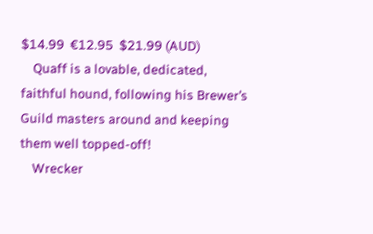$14.99  €12.95  $21.99 (AUD)
    Quaff is a lovable, dedicated, faithful hound, following his Brewer’s Guild masters around and keeping them well topped-off!
    Wrecker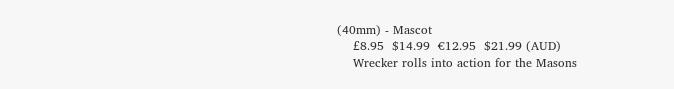(40mm) - Mascot
    £8.95  $14.99  €12.95  $21.99 (AUD)
    Wrecker rolls into action for the Masons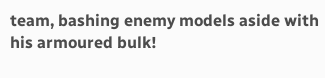team, bashing enemy models aside with his armoured bulk!